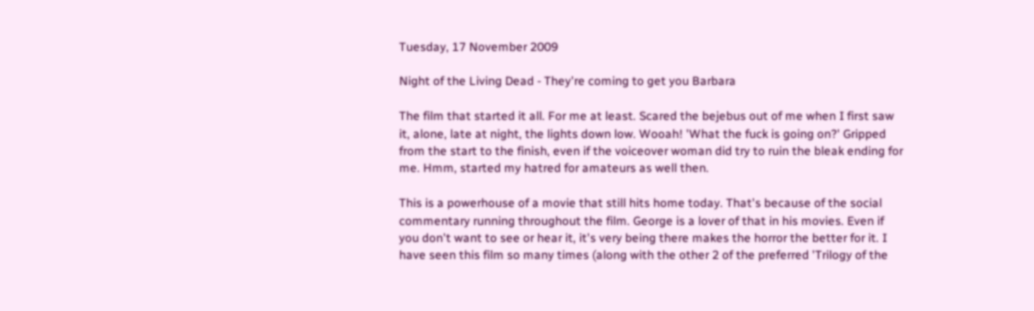Tuesday, 17 November 2009

Night of the Living Dead - They're coming to get you Barbara

The film that started it all. For me at least. Scared the bejebus out of me when I first saw it, alone, late at night, the lights down low. Wooah! 'What the fuck is going on?' Gripped from the start to the finish, even if the voiceover woman did try to ruin the bleak ending for me. Hmm, started my hatred for amateurs as well then.

This is a powerhouse of a movie that still hits home today. That's because of the social commentary running throughout the film. George is a lover of that in his movies. Even if you don't want to see or hear it, it's very being there makes the horror the better for it. I have seen this film so many times (along with the other 2 of the preferred 'Trilogy of the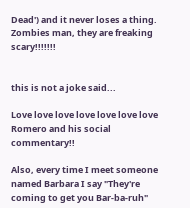Dead') and it never loses a thing. Zombies man, they are freaking scary!!!!!!!


this is not a joke said...

Love love love love love love love Romero and his social commentary!!

Also, every time I meet someone named Barbara I say "They're coming to get you Bar-ba-ruh"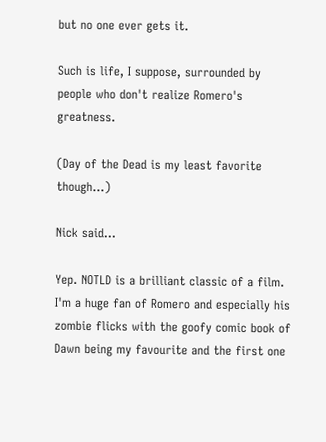but no one ever gets it.

Such is life, I suppose, surrounded by people who don't realize Romero's greatness.

(Day of the Dead is my least favorite though...)

Nick said...

Yep. NOTLD is a brilliant classic of a film. I'm a huge fan of Romero and especially his zombie flicks with the goofy comic book of Dawn being my favourite and the first one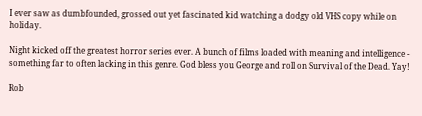I ever saw as dumbfounded, grossed out yet fascinated kid watching a dodgy old VHS copy while on holiday.

Night kicked off the greatest horror series ever. A bunch of films loaded with meaning and intelligence - something far to often lacking in this genre. God bless you George and roll on Survival of the Dead. Yay!

Rob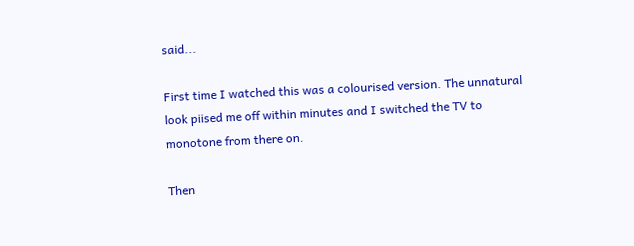said...

First time I watched this was a colourised version. The unnatural look piised me off within minutes and I switched the TV to monotone from there on.

Then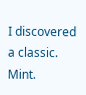I discovered a classic. Mint.